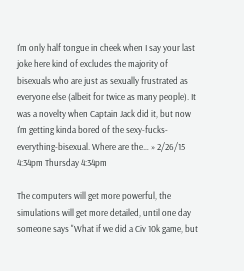I'm only half tongue in cheek when I say your last joke here kind of excludes the majority of bisexuals who are just as sexually frustrated as everyone else (albeit for twice as many people). It was a novelty when Captain Jack did it, but now I'm getting kinda bored of the sexy-fucks-everything-bisexual. Where are the… » 2/26/15 4:34pm Thursday 4:34pm

The computers will get more powerful, the simulations will get more detailed, until one day someone says "What if we did a Civ 10k game, but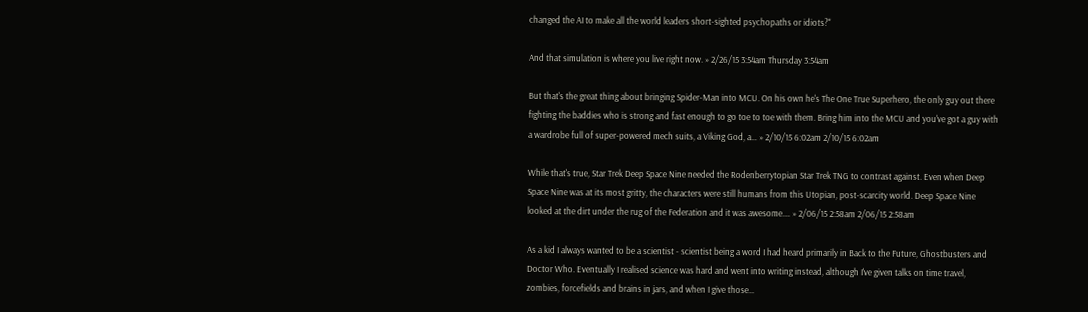changed the AI to make all the world leaders short-sighted psychopaths or idiots?"

And that simulation is where you live right now. » 2/26/15 3:54am Thursday 3:54am

But that's the great thing about bringing Spider-Man into MCU. On his own he's The One True Superhero, the only guy out there fighting the baddies who is strong and fast enough to go toe to toe with them. Bring him into the MCU and you've got a guy with a wardrobe full of super-powered mech suits, a Viking God, a… » 2/10/15 6:02am 2/10/15 6:02am

While that's true, Star Trek Deep Space Nine needed the Rodenberrytopian Star Trek TNG to contrast against. Even when Deep Space Nine was at its most gritty, the characters were still humans from this Utopian, post-scarcity world. Deep Space Nine looked at the dirt under the rug of the Federation and it was awesome.… » 2/06/15 2:58am 2/06/15 2:58am

As a kid I always wanted to be a scientist - scientist being a word I had heard primarily in Back to the Future, Ghostbusters and Doctor Who. Eventually I realised science was hard and went into writing instead, although I've given talks on time travel, zombies, forcefields and brains in jars, and when I give those…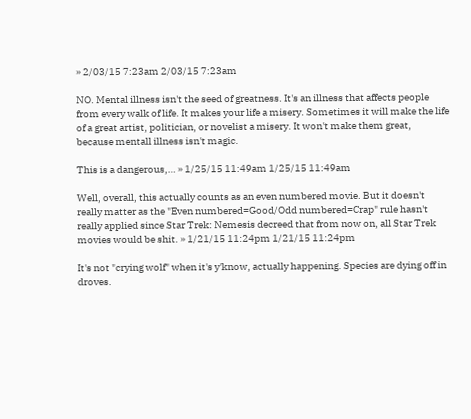» 2/03/15 7:23am 2/03/15 7:23am

NO. Mental illness isn't the seed of greatness. It's an illness that affects people from every walk of life. It makes your life a misery. Sometimes it will make the life of a great artist, politician, or novelist a misery. It won't make them great, because mentall illness isn't magic.

This is a dangerous,… » 1/25/15 11:49am 1/25/15 11:49am

Well, overall, this actually counts as an even numbered movie. But it doesn't really matter as the "Even numbered=Good/Odd numbered=Crap" rule hasn't really applied since Star Trek: Nemesis decreed that from now on, all Star Trek movies would be shit. » 1/21/15 11:24pm 1/21/15 11:24pm

It's not "crying wolf" when it's y'know, actually happening. Species are dying off in droves.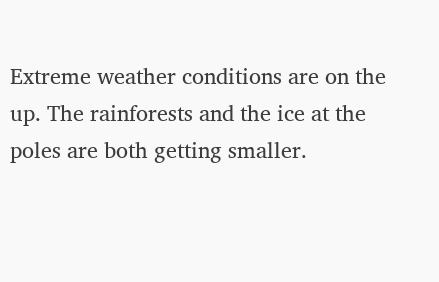Extreme weather conditions are on the up. The rainforests and the ice at the poles are both getting smaller.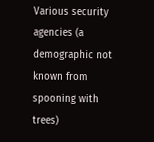Various security agencies (a demographic not known from spooning with trees)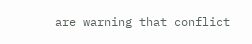are warning that conflict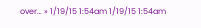over… » 1/19/15 1:54am 1/19/15 1:54am